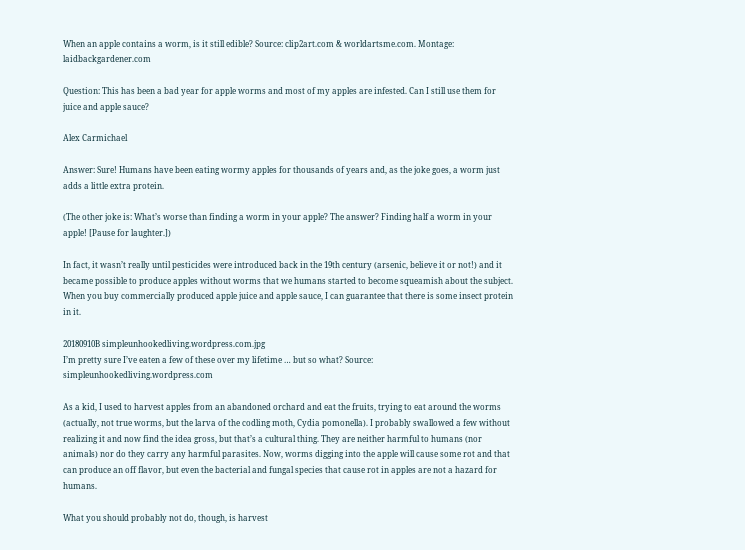When an apple contains a worm, is it still edible? Source: clip2art.com & worldartsme.com. Montage: laidbackgardener.com

Question: This has been a bad year for apple worms and most of my apples are infested. Can I still use them for juice and apple sauce?

Alex Carmichael

Answer: Sure! Humans have been eating wormy apples for thousands of years and, as the joke goes, a worm just adds a little extra protein.

(The other joke is: What’s worse than finding a worm in your apple? The answer? Finding half a worm in your apple! [Pause for laughter.])

In fact, it wasn’t really until pesticides were introduced back in the 19th century (arsenic, believe it or not!) and it became possible to produce apples without worms that we humans started to become squeamish about the subject. When you buy commercially produced apple juice and apple sauce, I can guarantee that there is some insect protein in it.

20180910B simpleunhookedliving.wordpress.com.jpg
I’m pretty sure I’ve eaten a few of these over my lifetime … but so what? Source: simpleunhookedliving.wordpress.com

As a kid, I used to harvest apples from an abandoned orchard and eat the fruits, trying to eat around the worms (actually, not true worms, but the larva of the codling moth, Cydia pomonella). I probably swallowed a few without realizing it and now find the idea gross, but that’s a cultural thing. They are neither harmful to humans (nor animals) nor do they carry any harmful parasites. Now, worms digging into the apple will cause some rot and that can produce an off flavor, but even the bacterial and fungal species that cause rot in apples are not a hazard for humans.

What you should probably not do, though, is harvest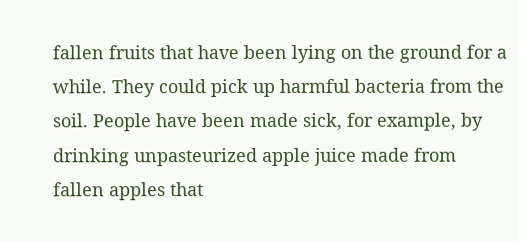fallen fruits that have been lying on the ground for a while. They could pick up harmful bacteria from the soil. People have been made sick, for example, by drinking unpasteurized apple juice made from fallen apples that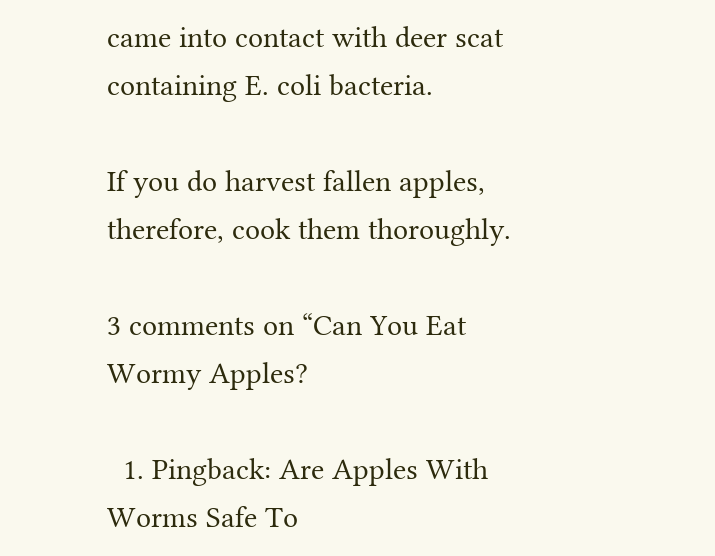came into contact with deer scat containing E. coli bacteria.

If you do harvest fallen apples, therefore, cook them thoroughly.

3 comments on “Can You Eat Wormy Apples?

  1. Pingback: Are Apples With Worms Safe To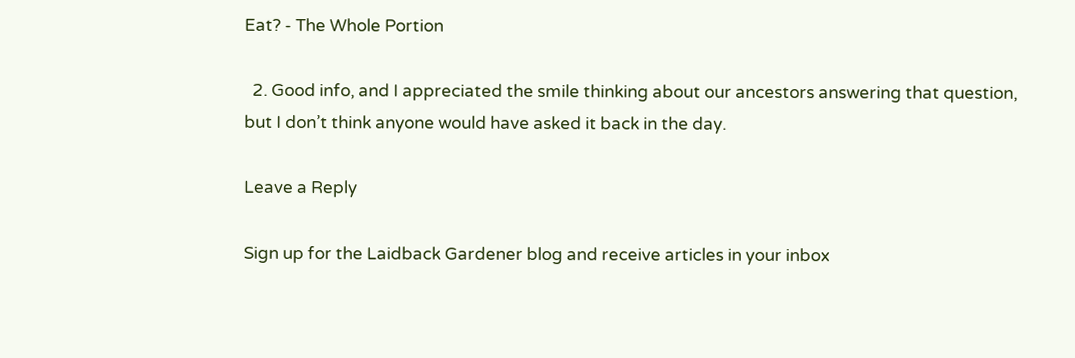Eat? - The Whole Portion

  2. Good info, and I appreciated the smile thinking about our ancestors answering that question, but I don’t think anyone would have asked it back in the day.

Leave a Reply

Sign up for the Laidback Gardener blog and receive articles in your inbox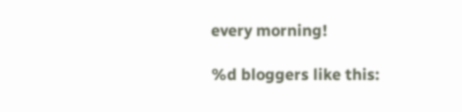every morning!

%d bloggers like this: